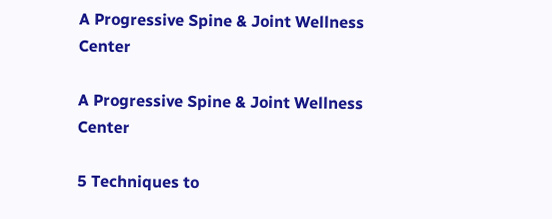A Progressive Spine & Joint Wellness Center

A Progressive Spine & Joint Wellness Center

5 Techniques to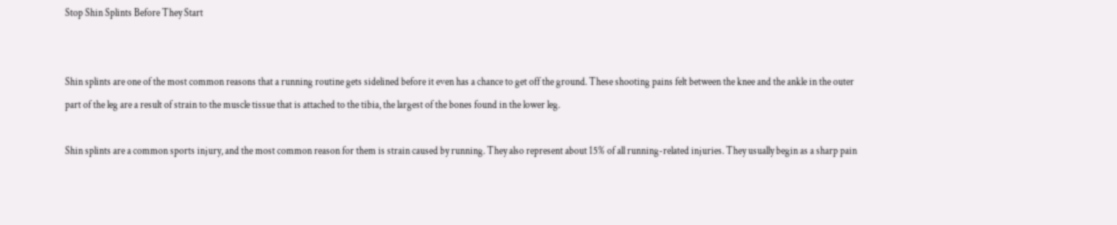Stop Shin Splints Before They Start


Shin splints are one of the most common reasons that a running routine gets sidelined before it even has a chance to get off the ground. These shooting pains felt between the knee and the ankle in the outer part of the leg are a result of strain to the muscle tissue that is attached to the tibia, the largest of the bones found in the lower leg.

Shin splints are a common sports injury, and the most common reason for them is strain caused by running. They also represent about 15% of all running-related injuries. They usually begin as a sharp pain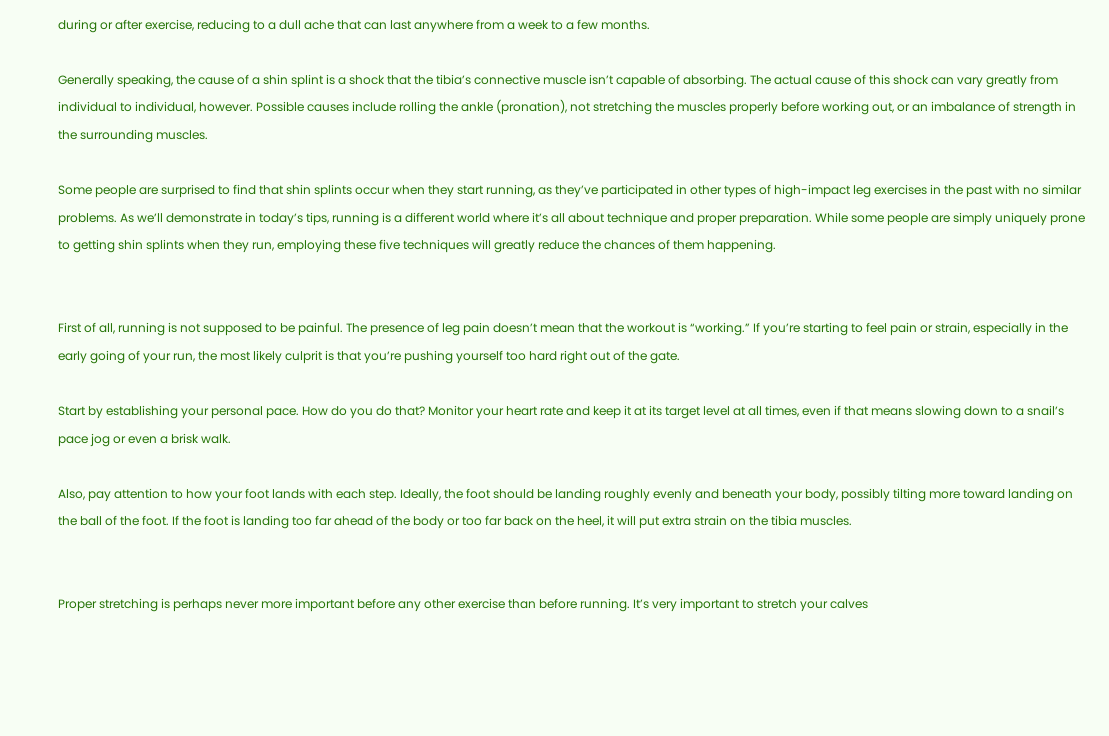during or after exercise, reducing to a dull ache that can last anywhere from a week to a few months.

Generally speaking, the cause of a shin splint is a shock that the tibia’s connective muscle isn’t capable of absorbing. The actual cause of this shock can vary greatly from individual to individual, however. Possible causes include rolling the ankle (pronation), not stretching the muscles properly before working out, or an imbalance of strength in the surrounding muscles.

Some people are surprised to find that shin splints occur when they start running, as they’ve participated in other types of high-impact leg exercises in the past with no similar problems. As we’ll demonstrate in today’s tips, running is a different world where it’s all about technique and proper preparation. While some people are simply uniquely prone to getting shin splints when they run, employing these five techniques will greatly reduce the chances of them happening.


First of all, running is not supposed to be painful. The presence of leg pain doesn’t mean that the workout is “working.” If you’re starting to feel pain or strain, especially in the early going of your run, the most likely culprit is that you’re pushing yourself too hard right out of the gate.

Start by establishing your personal pace. How do you do that? Monitor your heart rate and keep it at its target level at all times, even if that means slowing down to a snail’s pace jog or even a brisk walk.

Also, pay attention to how your foot lands with each step. Ideally, the foot should be landing roughly evenly and beneath your body, possibly tilting more toward landing on the ball of the foot. If the foot is landing too far ahead of the body or too far back on the heel, it will put extra strain on the tibia muscles.


Proper stretching is perhaps never more important before any other exercise than before running. It’s very important to stretch your calves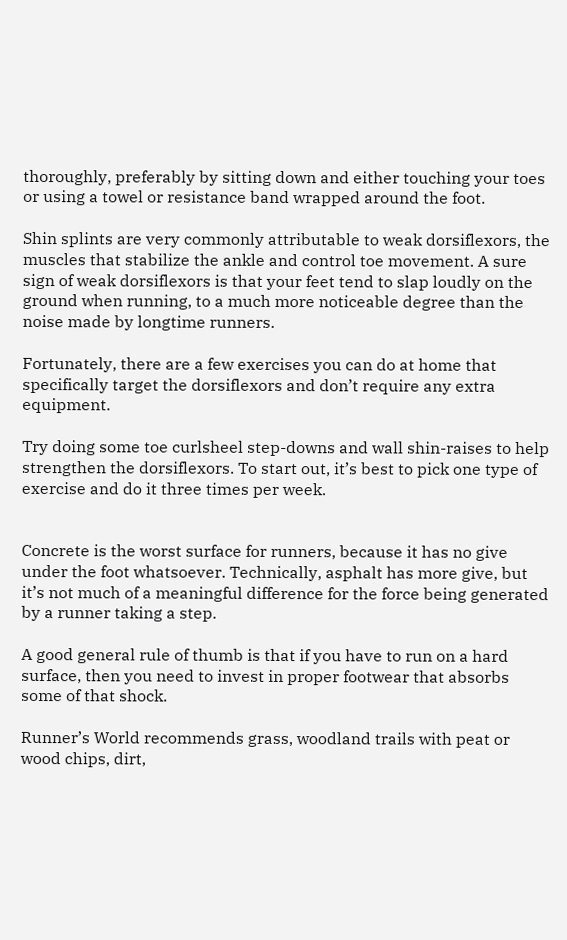thoroughly, preferably by sitting down and either touching your toes or using a towel or resistance band wrapped around the foot.

Shin splints are very commonly attributable to weak dorsiflexors, the muscles that stabilize the ankle and control toe movement. A sure sign of weak dorsiflexors is that your feet tend to slap loudly on the ground when running, to a much more noticeable degree than the noise made by longtime runners.

Fortunately, there are a few exercises you can do at home that specifically target the dorsiflexors and don’t require any extra equipment.

Try doing some toe curlsheel step-downs and wall shin-raises to help strengthen the dorsiflexors. To start out, it’s best to pick one type of exercise and do it three times per week.


Concrete is the worst surface for runners, because it has no give under the foot whatsoever. Technically, asphalt has more give, but it’s not much of a meaningful difference for the force being generated by a runner taking a step.

A good general rule of thumb is that if you have to run on a hard surface, then you need to invest in proper footwear that absorbs some of that shock.

Runner’s World recommends grass, woodland trails with peat or wood chips, dirt,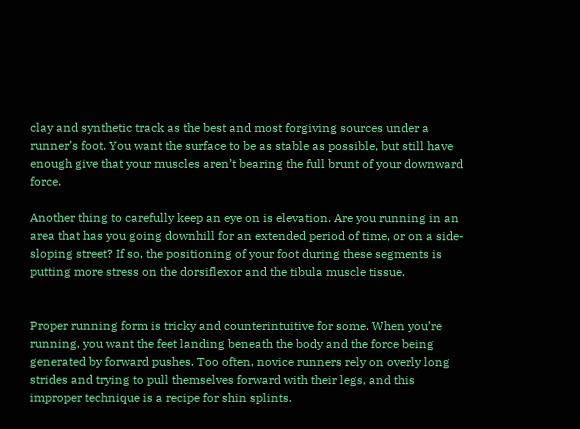clay and synthetic track as the best and most forgiving sources under a runner’s foot. You want the surface to be as stable as possible, but still have enough give that your muscles aren’t bearing the full brunt of your downward force.

Another thing to carefully keep an eye on is elevation. Are you running in an area that has you going downhill for an extended period of time, or on a side-sloping street? If so, the positioning of your foot during these segments is putting more stress on the dorsiflexor and the tibula muscle tissue.


Proper running form is tricky and counterintuitive for some. When you’re running, you want the feet landing beneath the body and the force being generated by forward pushes. Too often, novice runners rely on overly long strides and trying to pull themselves forward with their legs, and this improper technique is a recipe for shin splints.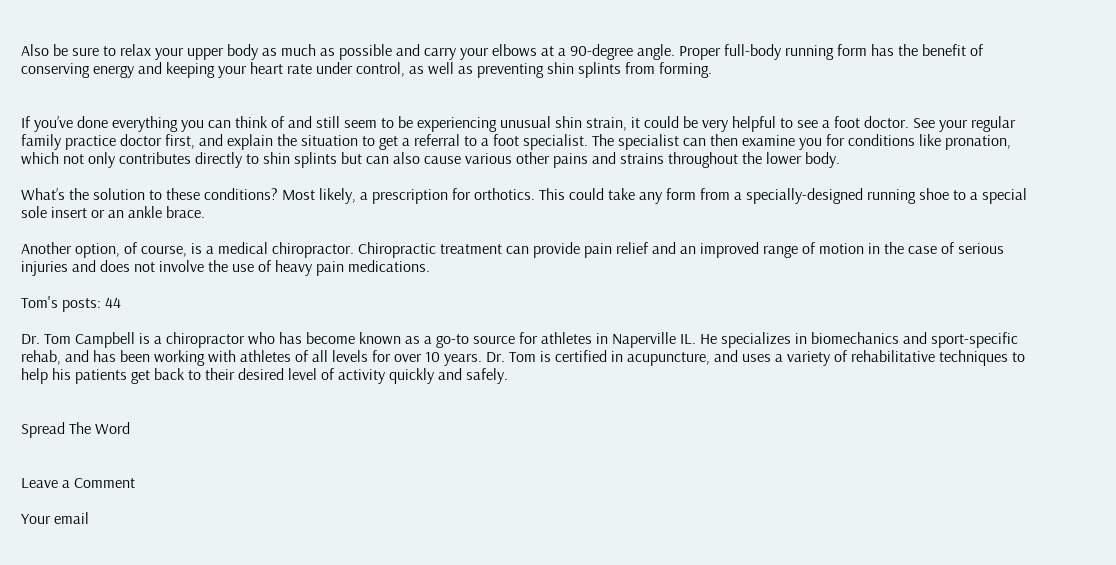Also be sure to relax your upper body as much as possible and carry your elbows at a 90-degree angle. Proper full-body running form has the benefit of conserving energy and keeping your heart rate under control, as well as preventing shin splints from forming.


If you’ve done everything you can think of and still seem to be experiencing unusual shin strain, it could be very helpful to see a foot doctor. See your regular family practice doctor first, and explain the situation to get a referral to a foot specialist. The specialist can then examine you for conditions like pronation, which not only contributes directly to shin splints but can also cause various other pains and strains throughout the lower body.

What’s the solution to these conditions? Most likely, a prescription for orthotics. This could take any form from a specially-designed running shoe to a special sole insert or an ankle brace.

Another option, of course, is a medical chiropractor. Chiropractic treatment can provide pain relief and an improved range of motion in the case of serious injuries and does not involve the use of heavy pain medications.

Tom's posts: 44

Dr. Tom Campbell is a chiropractor who has become known as a go-to source for athletes in Naperville IL. He specializes in biomechanics and sport-specific rehab, and has been working with athletes of all levels for over 10 years. Dr. Tom is certified in acupuncture, and uses a variety of rehabilitative techniques to help his patients get back to their desired level of activity quickly and safely.


Spread The Word


Leave a Comment

Your email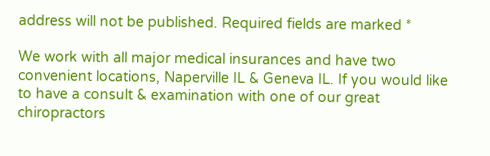address will not be published. Required fields are marked *

We work with all major medical insurances and have two convenient locations, Naperville IL & Geneva IL. If you would like to have a consult & examination with one of our great chiropractors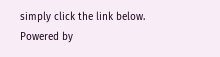simply click the link below.
Powered by